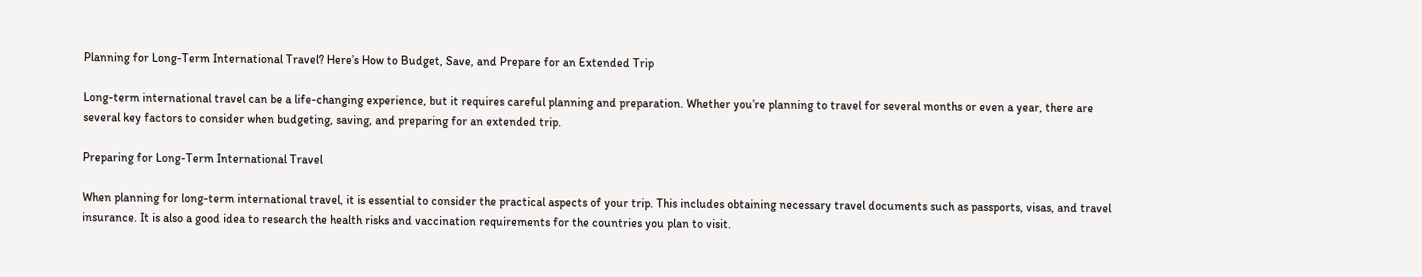Planning for Long-Term International Travel? Here’s How to Budget, Save, and Prepare for an Extended Trip

Long-term international travel can be a life-changing experience, but it requires careful planning and preparation. Whether you’re planning to travel for several months or even a year, there are several key factors to consider when budgeting, saving, and preparing for an extended trip.

Preparing for Long-Term International Travel

When planning for long-term international travel, it is essential to consider the practical aspects of your trip. This includes obtaining necessary travel documents such as passports, visas, and travel insurance. It is also a good idea to research the health risks and vaccination requirements for the countries you plan to visit.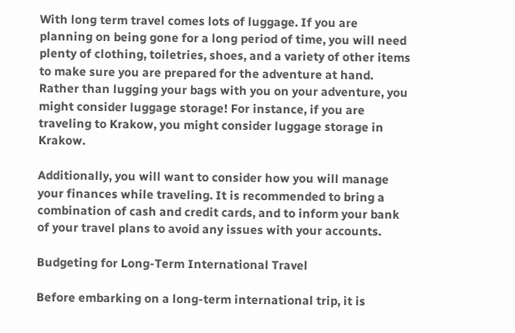With long term travel comes lots of luggage. If you are planning on being gone for a long period of time, you will need plenty of clothing, toiletries, shoes, and a variety of other items to make sure you are prepared for the adventure at hand. Rather than lugging your bags with you on your adventure, you might consider luggage storage! For instance, if you are traveling to Krakow, you might consider luggage storage in Krakow.

Additionally, you will want to consider how you will manage your finances while traveling. It is recommended to bring a combination of cash and credit cards, and to inform your bank of your travel plans to avoid any issues with your accounts.

Budgeting for Long-Term International Travel

Before embarking on a long-term international trip, it is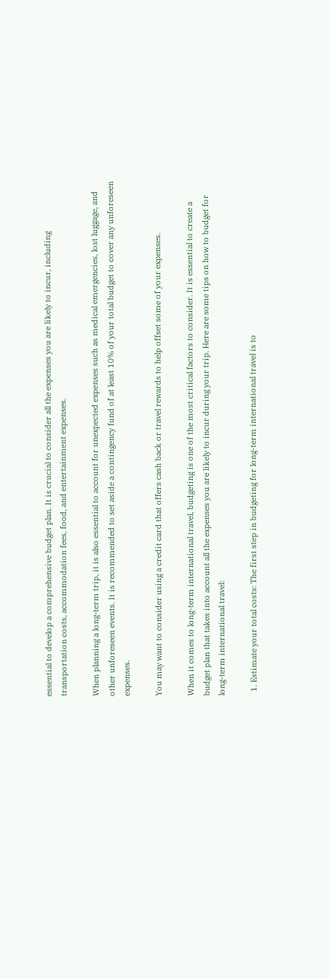essential to develop a comprehensive budget plan. It is crucial to consider all the expenses you are likely to incur, including transportation costs, accommodation fees, food, and entertainment expenses.

When planning a long-term trip, it is also essential to account for unexpected expenses such as medical emergencies, lost luggage, and other unforeseen events. It is recommended to set aside a contingency fund of at least 10% of your total budget to cover any unforeseen expenses.

You may want to consider using a credit card that offers cash back or travel rewards to help offset some of your expenses.

When it comes to long-term international travel, budgeting is one of the most critical factors to consider. It is essential to create a budget plan that takes into account all the expenses you are likely to incur during your trip. Here are some tips on how to budget for long-term international travel:

  1. Estimate your total costs: The first step in budgeting for long-term international travel is to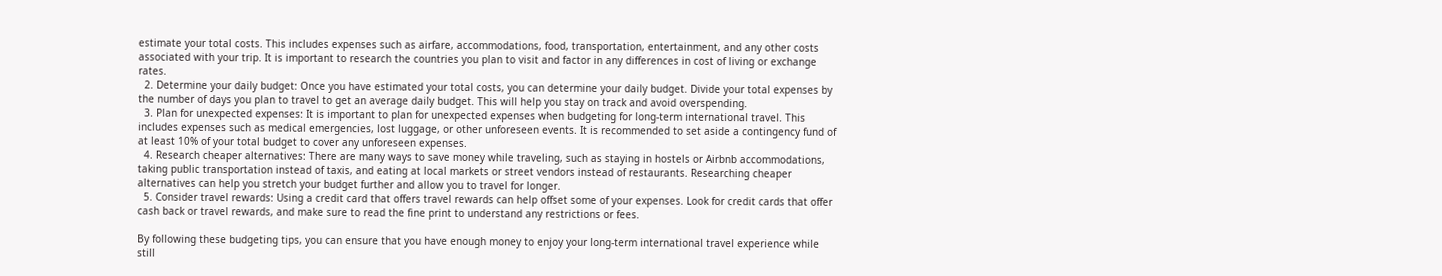estimate your total costs. This includes expenses such as airfare, accommodations, food, transportation, entertainment, and any other costs associated with your trip. It is important to research the countries you plan to visit and factor in any differences in cost of living or exchange rates.
  2. Determine your daily budget: Once you have estimated your total costs, you can determine your daily budget. Divide your total expenses by the number of days you plan to travel to get an average daily budget. This will help you stay on track and avoid overspending.
  3. Plan for unexpected expenses: It is important to plan for unexpected expenses when budgeting for long-term international travel. This includes expenses such as medical emergencies, lost luggage, or other unforeseen events. It is recommended to set aside a contingency fund of at least 10% of your total budget to cover any unforeseen expenses.
  4. Research cheaper alternatives: There are many ways to save money while traveling, such as staying in hostels or Airbnb accommodations, taking public transportation instead of taxis, and eating at local markets or street vendors instead of restaurants. Researching cheaper alternatives can help you stretch your budget further and allow you to travel for longer.
  5. Consider travel rewards: Using a credit card that offers travel rewards can help offset some of your expenses. Look for credit cards that offer cash back or travel rewards, and make sure to read the fine print to understand any restrictions or fees.

By following these budgeting tips, you can ensure that you have enough money to enjoy your long-term international travel experience while still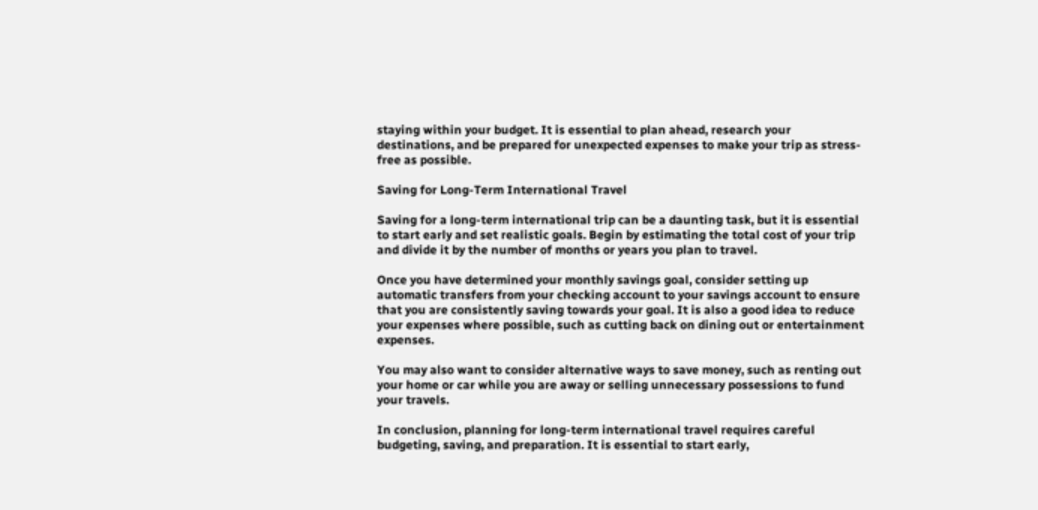staying within your budget. It is essential to plan ahead, research your destinations, and be prepared for unexpected expenses to make your trip as stress-free as possible.

Saving for Long-Term International Travel

Saving for a long-term international trip can be a daunting task, but it is essential to start early and set realistic goals. Begin by estimating the total cost of your trip and divide it by the number of months or years you plan to travel.

Once you have determined your monthly savings goal, consider setting up automatic transfers from your checking account to your savings account to ensure that you are consistently saving towards your goal. It is also a good idea to reduce your expenses where possible, such as cutting back on dining out or entertainment expenses.

You may also want to consider alternative ways to save money, such as renting out your home or car while you are away or selling unnecessary possessions to fund your travels.

In conclusion, planning for long-term international travel requires careful budgeting, saving, and preparation. It is essential to start early,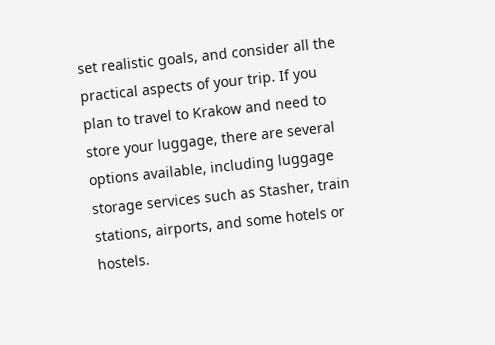set realistic goals, and consider all the practical aspects of your trip. If you plan to travel to Krakow and need to store your luggage, there are several options available, including luggage storage services such as Stasher, train stations, airports, and some hotels or hostels.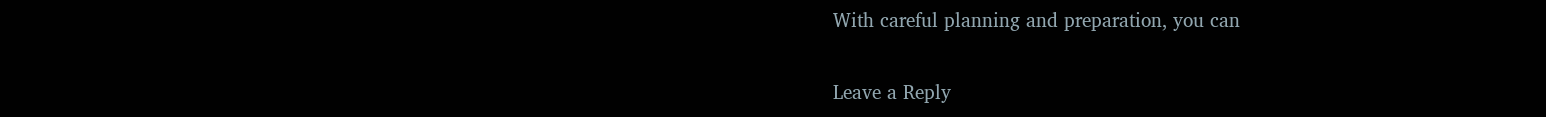With careful planning and preparation, you can

Leave a Reply